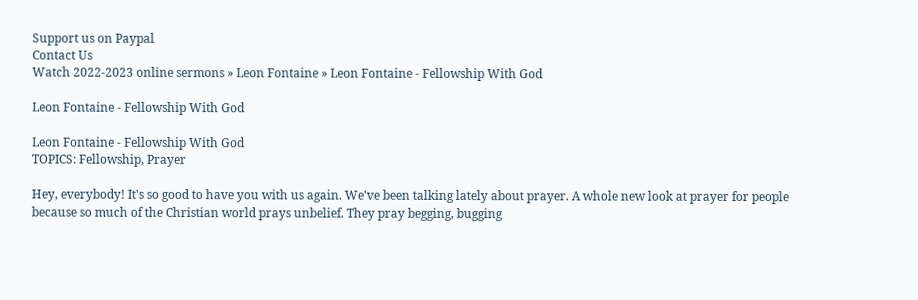Support us on Paypal
Contact Us
Watch 2022-2023 online sermons » Leon Fontaine » Leon Fontaine - Fellowship With God

Leon Fontaine - Fellowship With God

Leon Fontaine - Fellowship With God
TOPICS: Fellowship, Prayer

Hey, everybody! It's so good to have you with us again. We've been talking lately about prayer. A whole new look at prayer for people because so much of the Christian world prays unbelief. They pray begging, bugging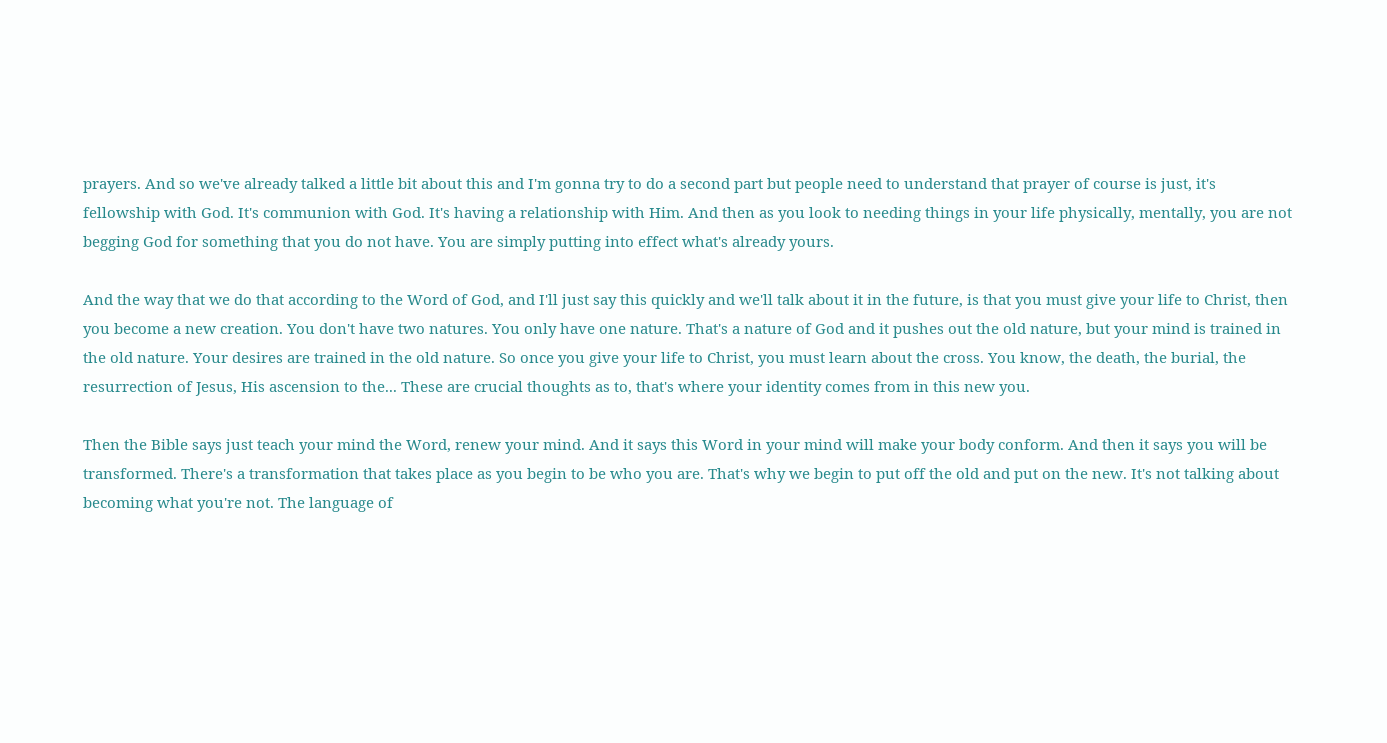prayers. And so we've already talked a little bit about this and I'm gonna try to do a second part but people need to understand that prayer of course is just, it's fellowship with God. It's communion with God. It's having a relationship with Him. And then as you look to needing things in your life physically, mentally, you are not begging God for something that you do not have. You are simply putting into effect what's already yours.

And the way that we do that according to the Word of God, and I'll just say this quickly and we'll talk about it in the future, is that you must give your life to Christ, then you become a new creation. You don't have two natures. You only have one nature. That's a nature of God and it pushes out the old nature, but your mind is trained in the old nature. Your desires are trained in the old nature. So once you give your life to Christ, you must learn about the cross. You know, the death, the burial, the resurrection of Jesus, His ascension to the... These are crucial thoughts as to, that's where your identity comes from in this new you.

Then the Bible says just teach your mind the Word, renew your mind. And it says this Word in your mind will make your body conform. And then it says you will be transformed. There's a transformation that takes place as you begin to be who you are. That's why we begin to put off the old and put on the new. It's not talking about becoming what you're not. The language of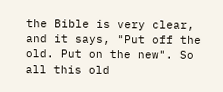the Bible is very clear, and it says, "Put off the old. Put on the new". So all this old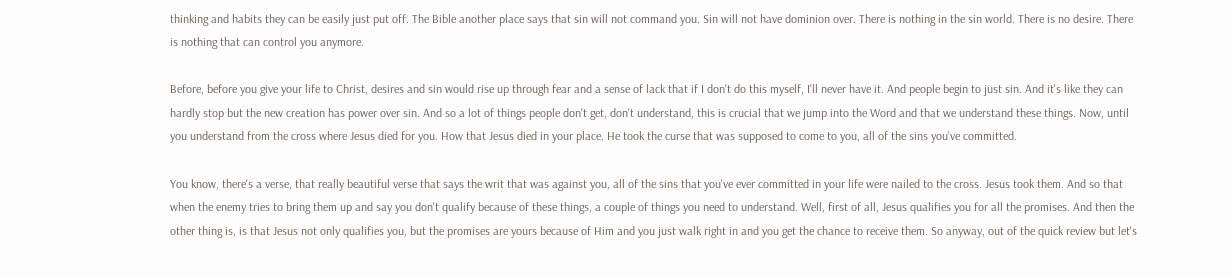thinking and habits they can be easily just put off. The Bible another place says that sin will not command you. Sin will not have dominion over. There is nothing in the sin world. There is no desire. There is nothing that can control you anymore.

Before, before you give your life to Christ, desires and sin would rise up through fear and a sense of lack that if I don't do this myself, I'll never have it. And people begin to just sin. And it's like they can hardly stop but the new creation has power over sin. And so a lot of things people don't get, don't understand, this is crucial that we jump into the Word and that we understand these things. Now, until you understand from the cross where Jesus died for you. How that Jesus died in your place. He took the curse that was supposed to come to you, all of the sins you've committed.

You know, there's a verse, that really beautiful verse that says the writ that was against you, all of the sins that you've ever committed in your life were nailed to the cross. Jesus took them. And so that when the enemy tries to bring them up and say you don't qualify because of these things, a couple of things you need to understand. Well, first of all, Jesus qualifies you for all the promises. And then the other thing is, is that Jesus not only qualifies you, but the promises are yours because of Him and you just walk right in and you get the chance to receive them. So anyway, out of the quick review but let's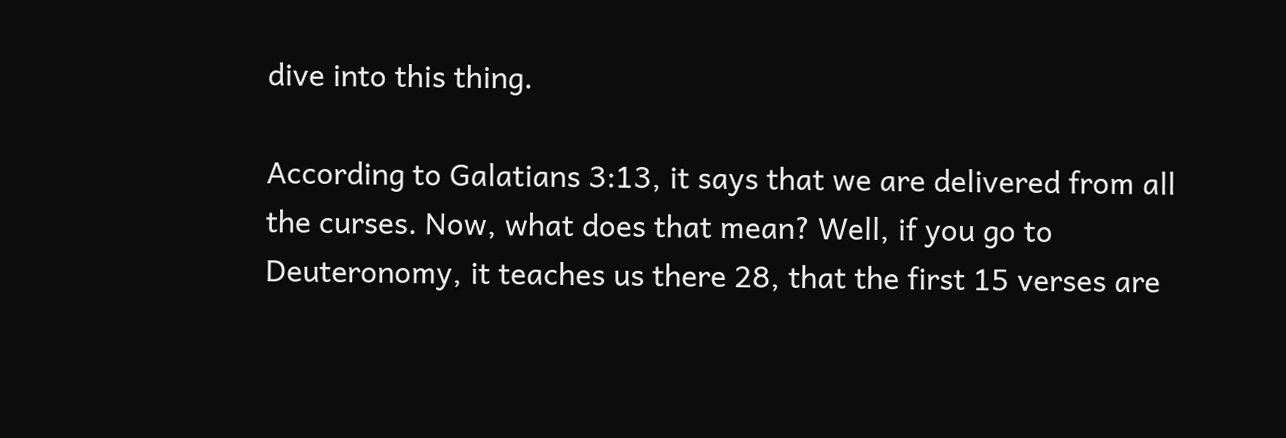dive into this thing.

According to Galatians 3:13, it says that we are delivered from all the curses. Now, what does that mean? Well, if you go to Deuteronomy, it teaches us there 28, that the first 15 verses are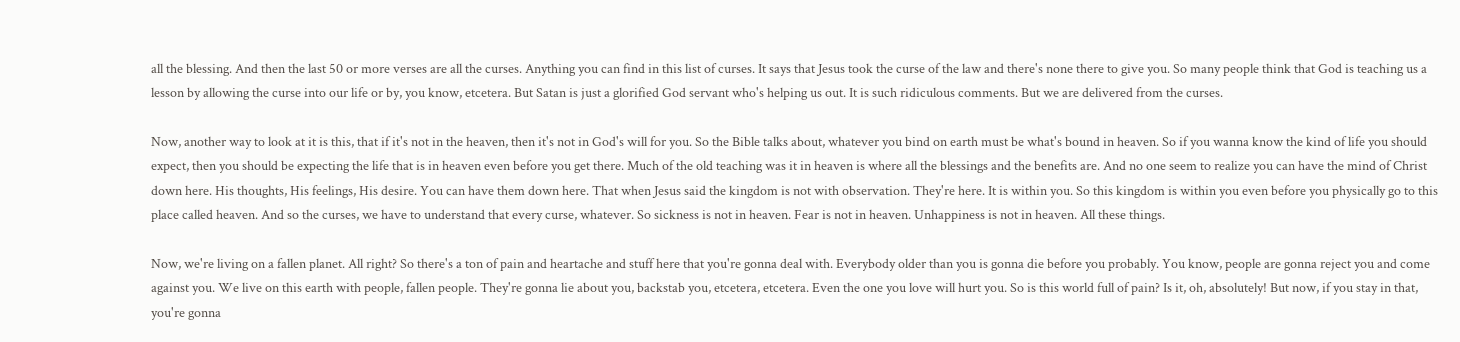all the blessing. And then the last 50 or more verses are all the curses. Anything you can find in this list of curses. It says that Jesus took the curse of the law and there's none there to give you. So many people think that God is teaching us a lesson by allowing the curse into our life or by, you know, etcetera. But Satan is just a glorified God servant who's helping us out. It is such ridiculous comments. But we are delivered from the curses.

Now, another way to look at it is this, that if it's not in the heaven, then it's not in God's will for you. So the Bible talks about, whatever you bind on earth must be what's bound in heaven. So if you wanna know the kind of life you should expect, then you should be expecting the life that is in heaven even before you get there. Much of the old teaching was it in heaven is where all the blessings and the benefits are. And no one seem to realize you can have the mind of Christ down here. His thoughts, His feelings, His desire. You can have them down here. That when Jesus said the kingdom is not with observation. They're here. It is within you. So this kingdom is within you even before you physically go to this place called heaven. And so the curses, we have to understand that every curse, whatever. So sickness is not in heaven. Fear is not in heaven. Unhappiness is not in heaven. All these things.

Now, we're living on a fallen planet. All right? So there's a ton of pain and heartache and stuff here that you're gonna deal with. Everybody older than you is gonna die before you probably. You know, people are gonna reject you and come against you. We live on this earth with people, fallen people. They're gonna lie about you, backstab you, etcetera, etcetera. Even the one you love will hurt you. So is this world full of pain? Is it, oh, absolutely! But now, if you stay in that, you're gonna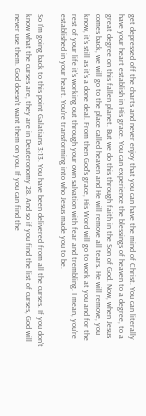get depressed off the charts and never enjoy that you can have the mind of Christ. You can literally have your heart establish in His grace. You can experience the blessings of heaven to a degree, to a great degree on this fallen planet. But we do this through faith in the Son of God. Now, when Jesus comes back, we will go to the place called heaven and He will remove all tears. He will remove, you know, it's still as it's a done deal. From then God's grace, His Word will go to work at you and for the rest of your life it's working out through your own salvation with fear and trembling. I mean, you're established in your heart. You're transforming into who Jesus made you to be.

So I'm going back to this point Galatians 3:13. You have been delivered from all the curses. If you don't know what the curses are, they are in Deuteronomy 28. And so if you find the list of curses, God will never use them. God doesn't want them on you. If you can find the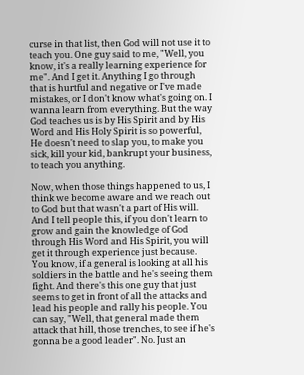curse in that list, then God will not use it to teach you. One guy said to me, "Well, you know, it's a really learning experience for me". And I get it. Anything I go through that is hurtful and negative or I've made mistakes, or I don't know what's going on. I wanna learn from everything. But the way God teaches us is by His Spirit and by His Word and His Holy Spirit is so powerful, He doesn't need to slap you, to make you sick, kill your kid, bankrupt your business, to teach you anything.

Now, when those things happened to us, I think we become aware and we reach out to God but that wasn't a part of His will. And I tell people this, if you don't learn to grow and gain the knowledge of God through His Word and His Spirit, you will get it through experience just because. You know, if a general is looking at all his soldiers in the battle and he's seeing them fight. And there's this one guy that just seems to get in front of all the attacks and lead his people and rally his people. You can say, "Well, that general made them attack that hill, those trenches, to see if he's gonna be a good leader". No. Just an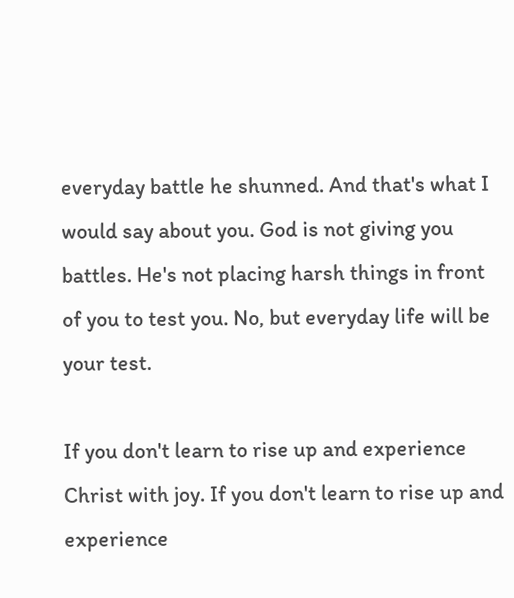everyday battle he shunned. And that's what I would say about you. God is not giving you battles. He's not placing harsh things in front of you to test you. No, but everyday life will be your test.

If you don't learn to rise up and experience Christ with joy. If you don't learn to rise up and experience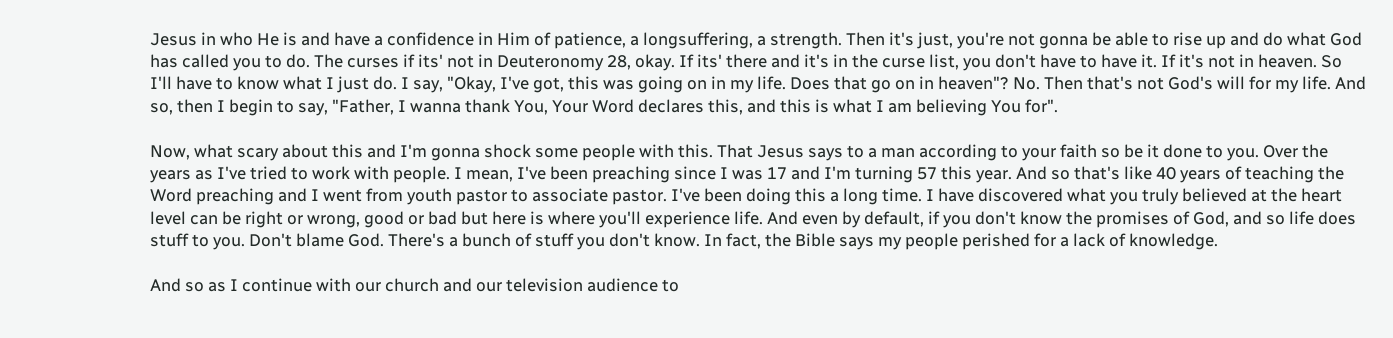Jesus in who He is and have a confidence in Him of patience, a longsuffering, a strength. Then it's just, you're not gonna be able to rise up and do what God has called you to do. The curses if its' not in Deuteronomy 28, okay. If its' there and it's in the curse list, you don't have to have it. If it's not in heaven. So I'll have to know what I just do. I say, "Okay, I've got, this was going on in my life. Does that go on in heaven"? No. Then that's not God's will for my life. And so, then I begin to say, "Father, I wanna thank You, Your Word declares this, and this is what I am believing You for".

Now, what scary about this and I'm gonna shock some people with this. That Jesus says to a man according to your faith so be it done to you. Over the years as I've tried to work with people. I mean, I've been preaching since I was 17 and I'm turning 57 this year. And so that's like 40 years of teaching the Word preaching and I went from youth pastor to associate pastor. I've been doing this a long time. I have discovered what you truly believed at the heart level can be right or wrong, good or bad but here is where you'll experience life. And even by default, if you don't know the promises of God, and so life does stuff to you. Don't blame God. There's a bunch of stuff you don't know. In fact, the Bible says my people perished for a lack of knowledge.

And so as I continue with our church and our television audience to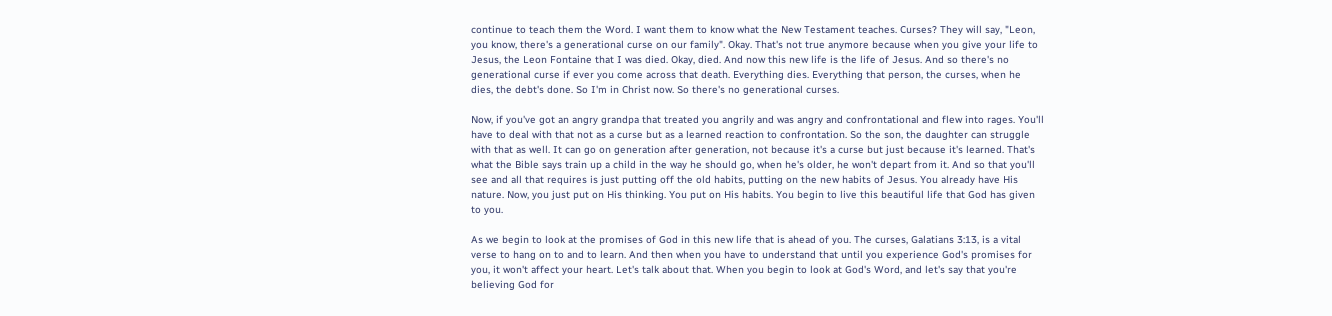continue to teach them the Word. I want them to know what the New Testament teaches. Curses? They will say, "Leon, you know, there's a generational curse on our family". Okay. That's not true anymore because when you give your life to Jesus, the Leon Fontaine that I was died. Okay, died. And now this new life is the life of Jesus. And so there's no generational curse if ever you come across that death. Everything dies. Everything that person, the curses, when he dies, the debt's done. So I'm in Christ now. So there's no generational curses.

Now, if you've got an angry grandpa that treated you angrily and was angry and confrontational and flew into rages. You'll have to deal with that not as a curse but as a learned reaction to confrontation. So the son, the daughter can struggle with that as well. It can go on generation after generation, not because it's a curse but just because it's learned. That's what the Bible says train up a child in the way he should go, when he's older, he won't depart from it. And so that you'll see and all that requires is just putting off the old habits, putting on the new habits of Jesus. You already have His nature. Now, you just put on His thinking. You put on His habits. You begin to live this beautiful life that God has given to you.

As we begin to look at the promises of God in this new life that is ahead of you. The curses, Galatians 3:13, is a vital verse to hang on to and to learn. And then when you have to understand that until you experience God's promises for you, it won't affect your heart. Let's talk about that. When you begin to look at God's Word, and let's say that you're believing God for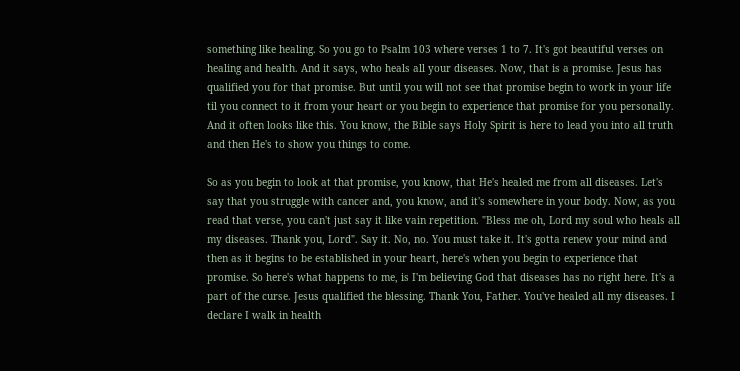something like healing. So you go to Psalm 103 where verses 1 to 7. It's got beautiful verses on healing and health. And it says, who heals all your diseases. Now, that is a promise. Jesus has qualified you for that promise. But until you will not see that promise begin to work in your life til you connect to it from your heart or you begin to experience that promise for you personally. And it often looks like this. You know, the Bible says Holy Spirit is here to lead you into all truth and then He's to show you things to come.

So as you begin to look at that promise, you know, that He's healed me from all diseases. Let's say that you struggle with cancer and, you know, and it's somewhere in your body. Now, as you read that verse, you can't just say it like vain repetition. "Bless me oh, Lord my soul who heals all my diseases. Thank you, Lord". Say it. No, no. You must take it. It's gotta renew your mind and then as it begins to be established in your heart, here's when you begin to experience that promise. So here's what happens to me, is I'm believing God that diseases has no right here. It's a part of the curse. Jesus qualified the blessing. Thank You, Father. You've healed all my diseases. I declare I walk in health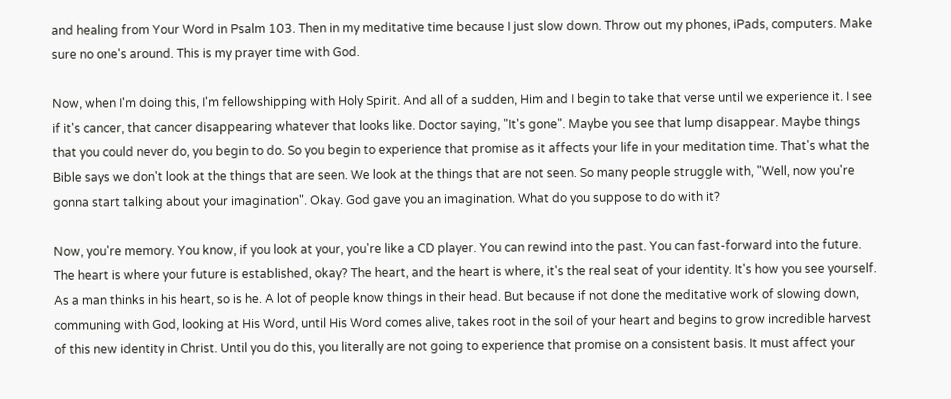and healing from Your Word in Psalm 103. Then in my meditative time because I just slow down. Throw out my phones, iPads, computers. Make sure no one's around. This is my prayer time with God.

Now, when I'm doing this, I'm fellowshipping with Holy Spirit. And all of a sudden, Him and I begin to take that verse until we experience it. I see if it's cancer, that cancer disappearing whatever that looks like. Doctor saying, "It's gone". Maybe you see that lump disappear. Maybe things that you could never do, you begin to do. So you begin to experience that promise as it affects your life in your meditation time. That's what the Bible says we don't look at the things that are seen. We look at the things that are not seen. So many people struggle with, "Well, now you're gonna start talking about your imagination". Okay. God gave you an imagination. What do you suppose to do with it?

Now, you're memory. You know, if you look at your, you're like a CD player. You can rewind into the past. You can fast-forward into the future. The heart is where your future is established, okay? The heart, and the heart is where, it's the real seat of your identity. It's how you see yourself. As a man thinks in his heart, so is he. A lot of people know things in their head. But because if not done the meditative work of slowing down, communing with God, looking at His Word, until His Word comes alive, takes root in the soil of your heart and begins to grow incredible harvest of this new identity in Christ. Until you do this, you literally are not going to experience that promise on a consistent basis. It must affect your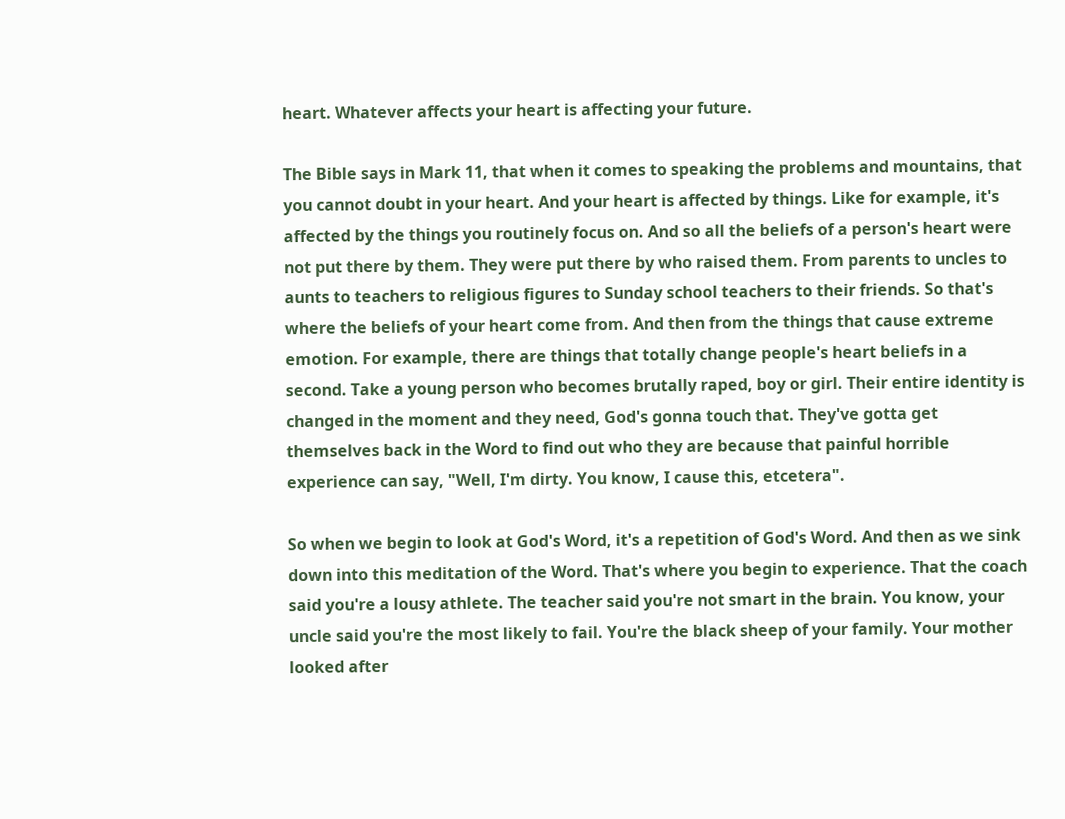heart. Whatever affects your heart is affecting your future.

The Bible says in Mark 11, that when it comes to speaking the problems and mountains, that you cannot doubt in your heart. And your heart is affected by things. Like for example, it's affected by the things you routinely focus on. And so all the beliefs of a person's heart were not put there by them. They were put there by who raised them. From parents to uncles to aunts to teachers to religious figures to Sunday school teachers to their friends. So that's where the beliefs of your heart come from. And then from the things that cause extreme emotion. For example, there are things that totally change people's heart beliefs in a second. Take a young person who becomes brutally raped, boy or girl. Their entire identity is changed in the moment and they need, God's gonna touch that. They've gotta get themselves back in the Word to find out who they are because that painful horrible experience can say, "Well, I'm dirty. You know, I cause this, etcetera".

So when we begin to look at God's Word, it's a repetition of God's Word. And then as we sink down into this meditation of the Word. That's where you begin to experience. That the coach said you're a lousy athlete. The teacher said you're not smart in the brain. You know, your uncle said you're the most likely to fail. You're the black sheep of your family. Your mother looked after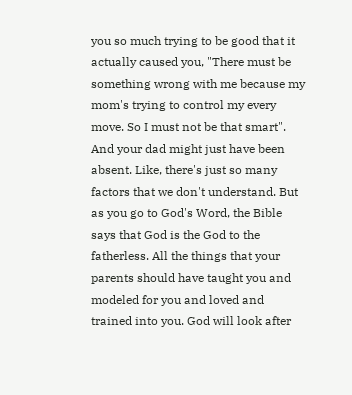you so much trying to be good that it actually caused you, "There must be something wrong with me because my mom's trying to control my every move. So I must not be that smart". And your dad might just have been absent. Like, there's just so many factors that we don't understand. But as you go to God's Word, the Bible says that God is the God to the fatherless. All the things that your parents should have taught you and modeled for you and loved and trained into you. God will look after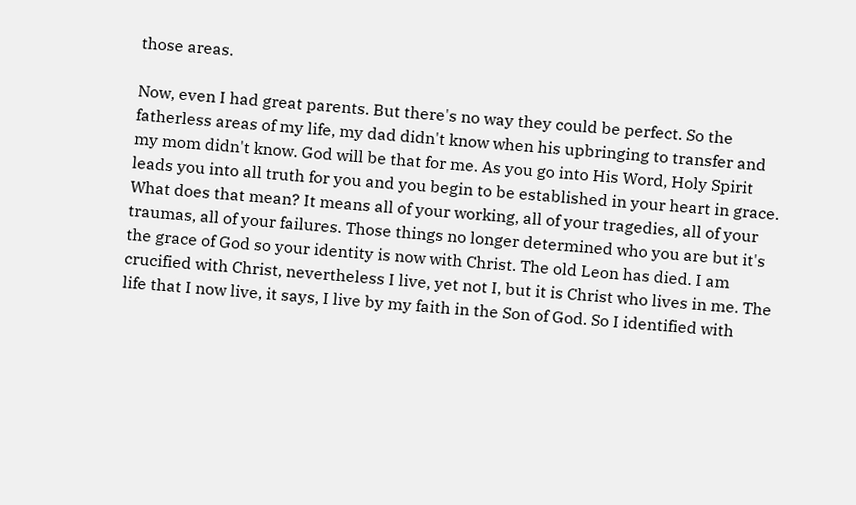those areas.

Now, even I had great parents. But there's no way they could be perfect. So the fatherless areas of my life, my dad didn't know when his upbringing to transfer and my mom didn't know. God will be that for me. As you go into His Word, Holy Spirit leads you into all truth for you and you begin to be established in your heart in grace. What does that mean? It means all of your working, all of your tragedies, all of your traumas, all of your failures. Those things no longer determined who you are but it's the grace of God so your identity is now with Christ. The old Leon has died. I am crucified with Christ, nevertheless I live, yet not I, but it is Christ who lives in me. The life that I now live, it says, I live by my faith in the Son of God. So I identified with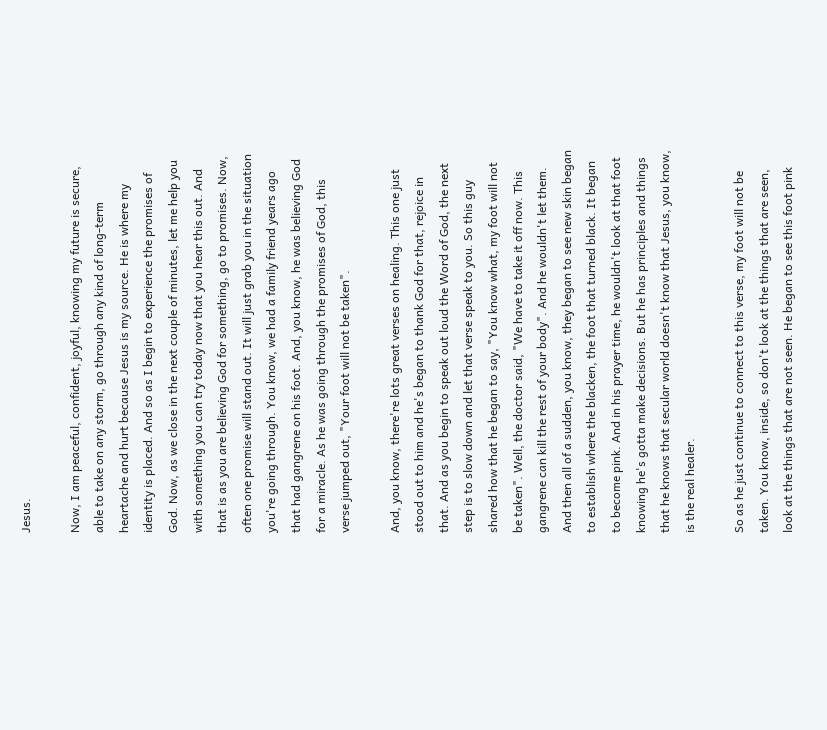Jesus.

Now, I am peaceful, confident, joyful, knowing my future is secure, able to take on any storm, go through any kind of long-term heartache and hurt because Jesus is my source. He is where my identity is placed. And so as I begin to experience the promises of God. Now, as we close in the next couple of minutes, let me help you with something you can try today now that you hear this out. And that is as you are believing God for something, go to promises. Now, often one promise will stand out. It will just grab you in the situation you're going through. You know, we had a family friend years ago that had gangrene on his foot. And, you know, he was believing God for a miracle. As he was going through the promises of God, this verse jumped out, "Your foot will not be taken".

And, you know, there're lots great verses on healing. This one just stood out to him and he's began to thank God for that, rejoice in that. And as you begin to speak out loud the Word of God, the next step is to slow down and let that verse speak to you. So this guy shared how that he began to say, "You know what, my foot will not be taken". Well, the doctor said, "We have to take it off now. This gangrene can kill the rest of your body". And he wouldn't let them. And then all of a sudden, you know, they began to see new skin began to establish where the blacken, the foot that turned black. It began to become pink. And in his prayer time, he wouldn't look at that foot knowing he's gotta make decisions. But he has principles and things that he knows that secular world doesn't know that Jesus, you know, is the real healer.

So as he just continue to connect to this verse, my foot will not be taken. You know, inside, so don't look at the things that are seen, look at the things that are not seen. He began to see this foot pink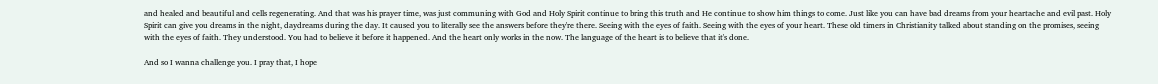and healed and beautiful and cells regenerating. And that was his prayer time, was just communing with God and Holy Spirit continue to bring this truth and He continue to show him things to come. Just like you can have bad dreams from your heartache and evil past. Holy Spirit can give you dreams in the night, daydreams during the day. It caused you to literally see the answers before they're there. Seeing with the eyes of faith. Seeing with the eyes of your heart. These old timers in Christianity talked about standing on the promises, seeing with the eyes of faith. They understood. You had to believe it before it happened. And the heart only works in the now. The language of the heart is to believe that it's done.

And so I wanna challenge you. I pray that, I hope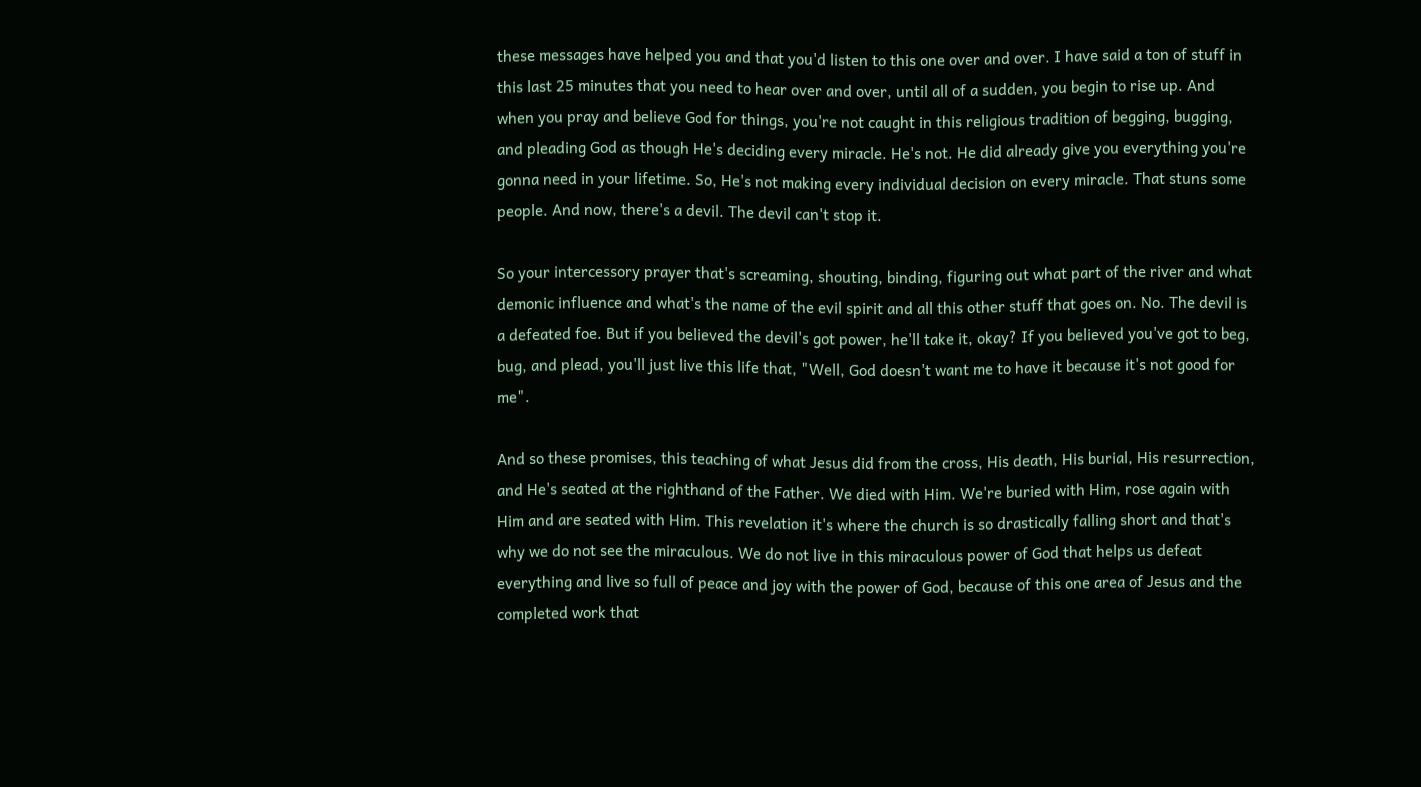these messages have helped you and that you'd listen to this one over and over. I have said a ton of stuff in this last 25 minutes that you need to hear over and over, until all of a sudden, you begin to rise up. And when you pray and believe God for things, you're not caught in this religious tradition of begging, bugging, and pleading God as though He's deciding every miracle. He's not. He did already give you everything you're gonna need in your lifetime. So, He's not making every individual decision on every miracle. That stuns some people. And now, there's a devil. The devil can't stop it.

So your intercessory prayer that's screaming, shouting, binding, figuring out what part of the river and what demonic influence and what's the name of the evil spirit and all this other stuff that goes on. No. The devil is a defeated foe. But if you believed the devil's got power, he'll take it, okay? If you believed you've got to beg, bug, and plead, you'll just live this life that, "Well, God doesn't want me to have it because it's not good for me".

And so these promises, this teaching of what Jesus did from the cross, His death, His burial, His resurrection, and He's seated at the righthand of the Father. We died with Him. We're buried with Him, rose again with Him and are seated with Him. This revelation it's where the church is so drastically falling short and that's why we do not see the miraculous. We do not live in this miraculous power of God that helps us defeat everything and live so full of peace and joy with the power of God, because of this one area of Jesus and the completed work that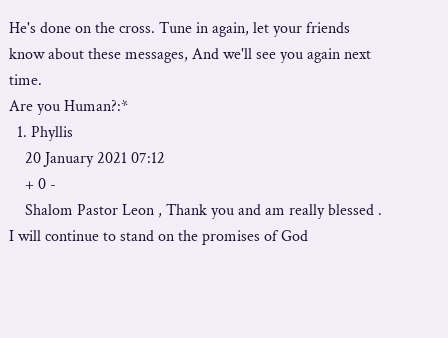He's done on the cross. Tune in again, let your friends know about these messages, And we'll see you again next time.
Are you Human?:*
  1. Phyllis
    20 January 2021 07:12
    + 0 -
    Shalom Pastor Leon , Thank you and am really blessed . I will continue to stand on the promises of God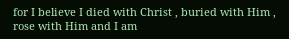for I believe I died with Christ , buried with Him , rose with Him and I am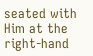seated with Him at the right-hand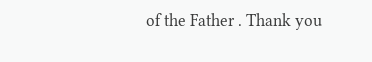of the Father . Thank you